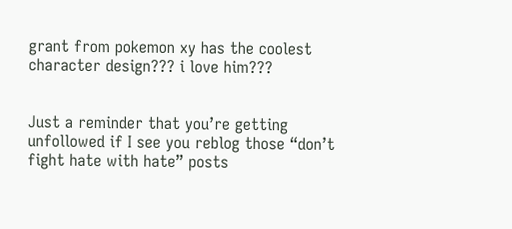grant from pokemon xy has the coolest character design??? i love him???


Just a reminder that you’re getting unfollowed if I see you reblog those “don’t fight hate with hate” posts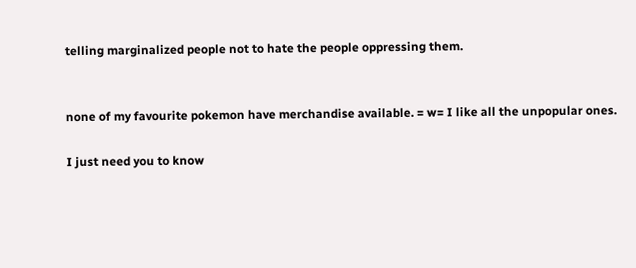telling marginalized people not to hate the people oppressing them.


none of my favourite pokemon have merchandise available. = w= I like all the unpopular ones.

I just need you to know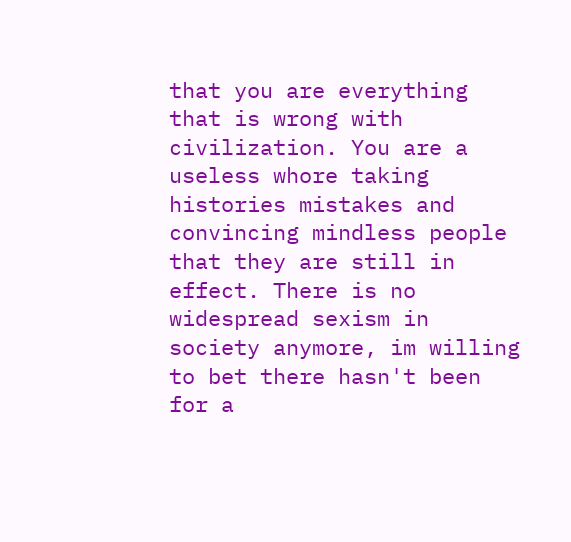that you are everything that is wrong with civilization. You are a useless whore taking histories mistakes and convincing mindless people that they are still in effect. There is no widespread sexism in society anymore, im willing to bet there hasn't been for a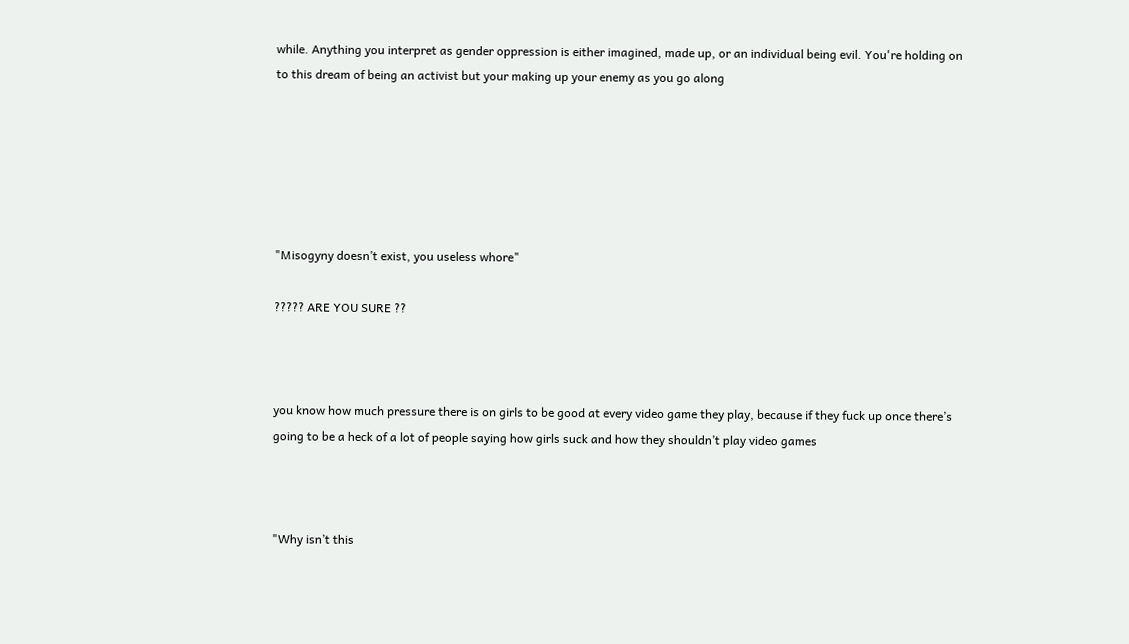while. Anything you interpret as gender oppression is either imagined, made up, or an individual being evil. You're holding on to this dream of being an activist but your making up your enemy as you go along






"Misogyny doesn’t exist, you useless whore"

????? ARE YOU SURE ??



you know how much pressure there is on girls to be good at every video game they play, because if they fuck up once there’s going to be a heck of a lot of people saying how girls suck and how they shouldn’t play video games



"Why isn’t this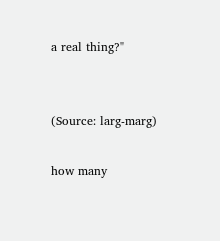a real thing?"


(Source: larg-marg)

how many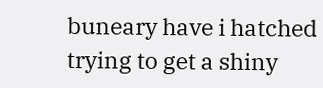buneary have i hatched trying to get a shiny